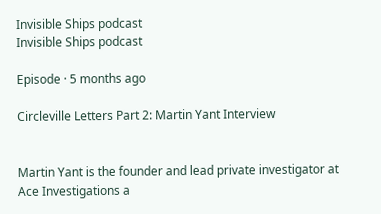Invisible Ships podcast
Invisible Ships podcast

Episode · 5 months ago

Circleville Letters Part 2: Martin Yant Interview


Martin Yant is the founder and lead private investigator at Ace Investigations a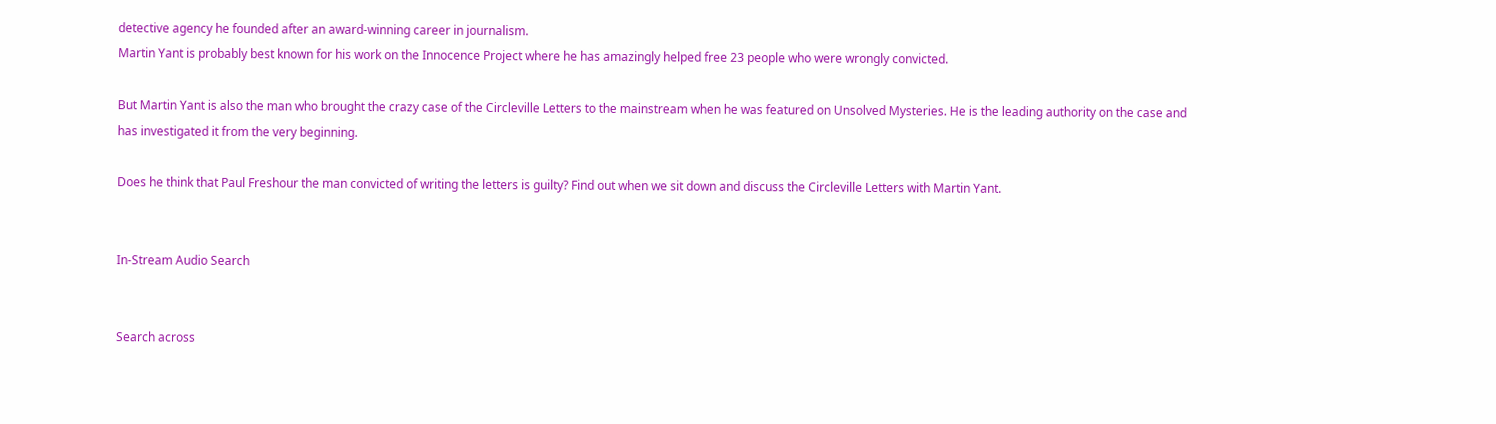detective agency he founded after an award-winning career in journalism.
Martin Yant is probably best known for his work on the Innocence Project where he has amazingly helped free 23 people who were wrongly convicted.

But Martin Yant is also the man who brought the crazy case of the Circleville Letters to the mainstream when he was featured on Unsolved Mysteries. He is the leading authority on the case and has investigated it from the very beginning.

Does he think that Paul Freshour the man convicted of writing the letters is guilty? Find out when we sit down and discuss the Circleville Letters with Martin Yant.


In-Stream Audio Search


Search across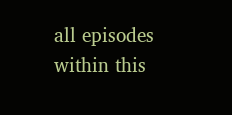all episodes within this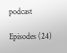podcast

Episodes (24)